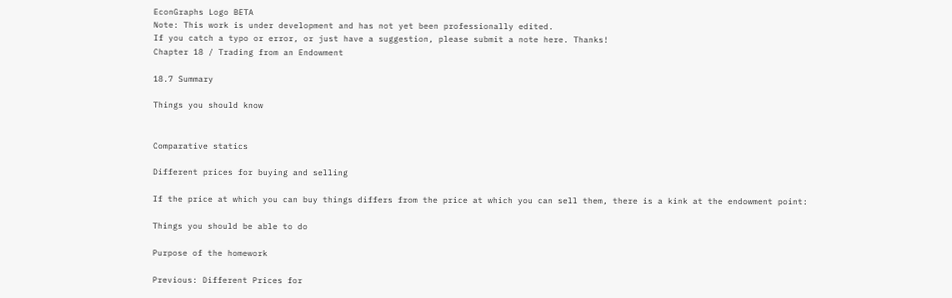EconGraphs Logo BETA
Note: This work is under development and has not yet been professionally edited.
If you catch a typo or error, or just have a suggestion, please submit a note here. Thanks!
Chapter 18 / Trading from an Endowment

18.7 Summary

Things you should know


Comparative statics

Different prices for buying and selling

If the price at which you can buy things differs from the price at which you can sell them, there is a kink at the endowment point:

Things you should be able to do

Purpose of the homework

Previous: Different Prices for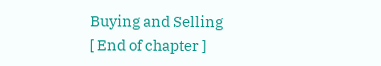Buying and Selling
[ End of chapter ]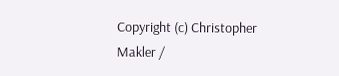Copyright (c) Christopher Makler /